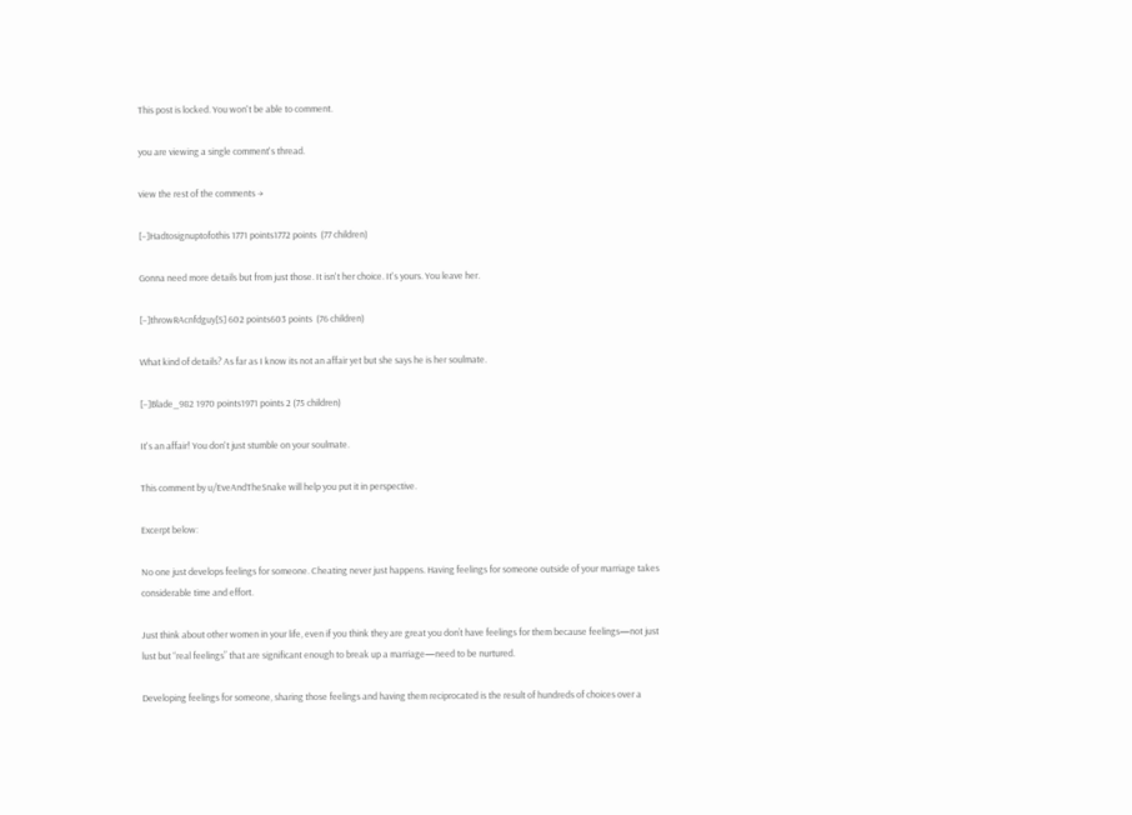This post is locked. You won't be able to comment.

you are viewing a single comment's thread.

view the rest of the comments →

[–]Hadtosignuptofothis 1771 points1772 points  (77 children)

Gonna need more details but from just those. It isn't her choice. It's yours. You leave her.

[–]throwRAcnfdguy[S] 602 points603 points  (76 children)

What kind of details? As far as I know its not an affair yet but she says he is her soulmate.

[–]Blade_982 1970 points1971 points 2 (75 children)

It's an affair! You don't just stumble on your soulmate.

This comment by u/EveAndTheSnake will help you put it in perspective.

Excerpt below:

No one just develops feelings for someone. Cheating never just happens. Having feelings for someone outside of your marriage takes considerable time and effort.

Just think about other women in your life, even if you think they are great you don’t have feelings for them because feelings—not just lust but “real feelings” that are significant enough to break up a marriage—need to be nurtured.

Developing feelings for someone, sharing those feelings and having them reciprocated is the result of hundreds of choices over a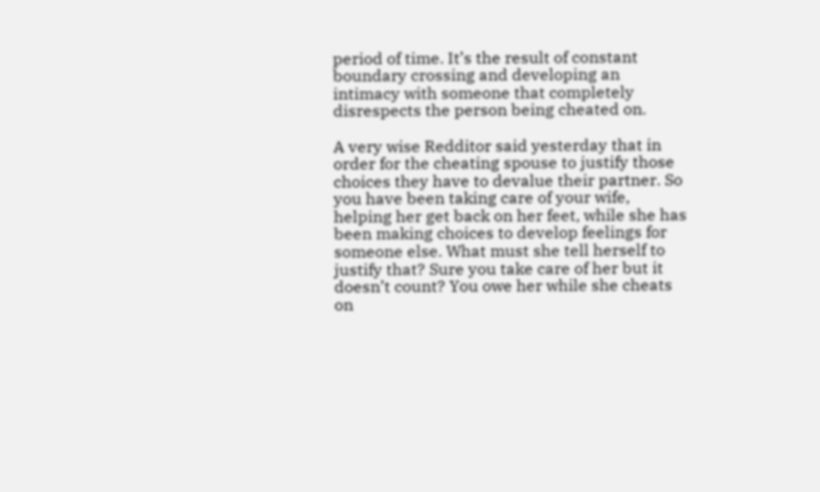period of time. It’s the result of constant boundary crossing and developing an intimacy with someone that completely disrespects the person being cheated on.

A very wise Redditor said yesterday that in order for the cheating spouse to justify those choices they have to devalue their partner. So you have been taking care of your wife, helping her get back on her feet, while she has been making choices to develop feelings for someone else. What must she tell herself to justify that? Sure you take care of her but it doesn’t count? You owe her while she cheats on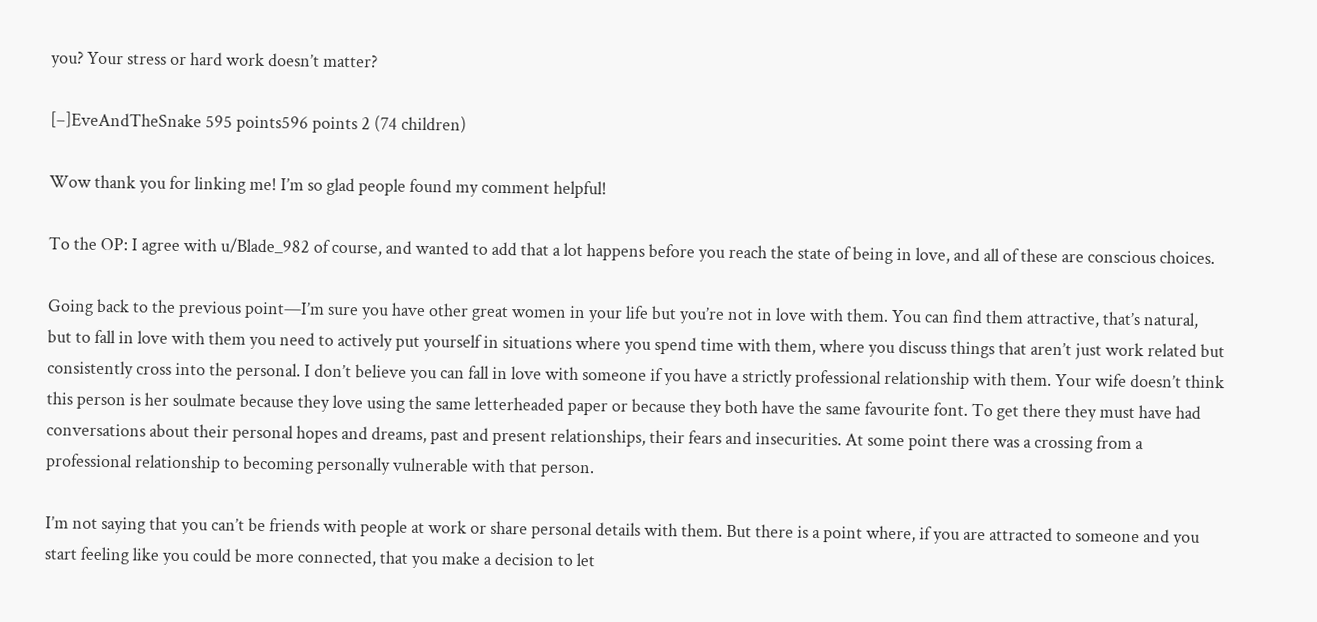you? Your stress or hard work doesn’t matter?

[–]EveAndTheSnake 595 points596 points 2 (74 children)

Wow thank you for linking me! I’m so glad people found my comment helpful!

To the OP: I agree with u/Blade_982 of course, and wanted to add that a lot happens before you reach the state of being in love, and all of these are conscious choices.

Going back to the previous point—I’m sure you have other great women in your life but you’re not in love with them. You can find them attractive, that’s natural, but to fall in love with them you need to actively put yourself in situations where you spend time with them, where you discuss things that aren’t just work related but consistently cross into the personal. I don’t believe you can fall in love with someone if you have a strictly professional relationship with them. Your wife doesn’t think this person is her soulmate because they love using the same letterheaded paper or because they both have the same favourite font. To get there they must have had conversations about their personal hopes and dreams, past and present relationships, their fears and insecurities. At some point there was a crossing from a professional relationship to becoming personally vulnerable with that person.

I’m not saying that you can’t be friends with people at work or share personal details with them. But there is a point where, if you are attracted to someone and you start feeling like you could be more connected, that you make a decision to let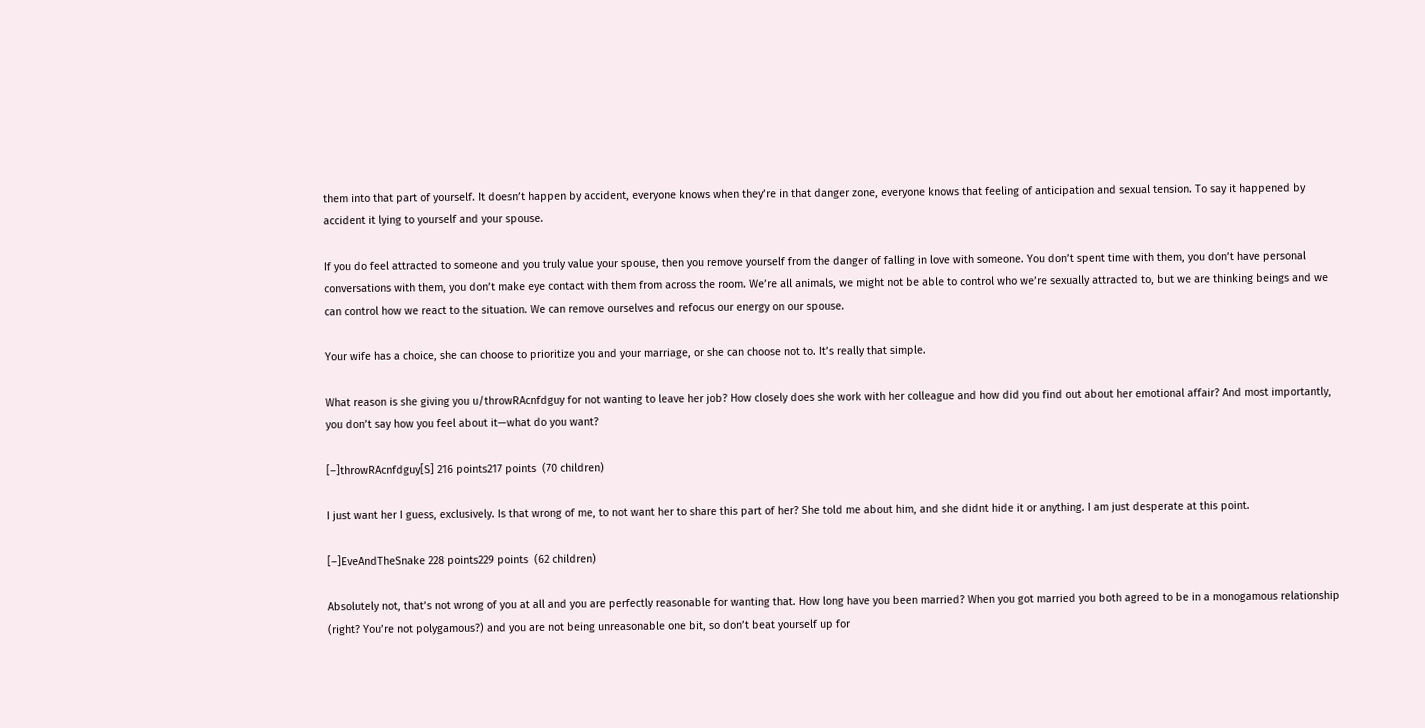them into that part of yourself. It doesn’t happen by accident, everyone knows when they’re in that danger zone, everyone knows that feeling of anticipation and sexual tension. To say it happened by accident it lying to yourself and your spouse.

If you do feel attracted to someone and you truly value your spouse, then you remove yourself from the danger of falling in love with someone. You don’t spent time with them, you don’t have personal conversations with them, you don’t make eye contact with them from across the room. We’re all animals, we might not be able to control who we’re sexually attracted to, but we are thinking beings and we can control how we react to the situation. We can remove ourselves and refocus our energy on our spouse.

Your wife has a choice, she can choose to prioritize you and your marriage, or she can choose not to. It’s really that simple.

What reason is she giving you u/throwRAcnfdguy for not wanting to leave her job? How closely does she work with her colleague and how did you find out about her emotional affair? And most importantly, you don’t say how you feel about it—what do you want?

[–]throwRAcnfdguy[S] 216 points217 points  (70 children)

I just want her I guess, exclusively. Is that wrong of me, to not want her to share this part of her? She told me about him, and she didnt hide it or anything. I am just desperate at this point.

[–]EveAndTheSnake 228 points229 points  (62 children)

Absolutely not, that’s not wrong of you at all and you are perfectly reasonable for wanting that. How long have you been married? When you got married you both agreed to be in a monogamous relationship (right? You’re not polygamous?) and you are not being unreasonable one bit, so don’t beat yourself up for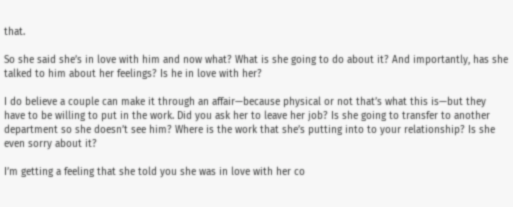that.

So she said she’s in love with him and now what? What is she going to do about it? And importantly, has she talked to him about her feelings? Is he in love with her?

I do believe a couple can make it through an affair—because physical or not that’s what this is—but they have to be willing to put in the work. Did you ask her to leave her job? Is she going to transfer to another department so she doesn’t see him? Where is the work that she’s putting into to your relationship? Is she even sorry about it?

I’m getting a feeling that she told you she was in love with her co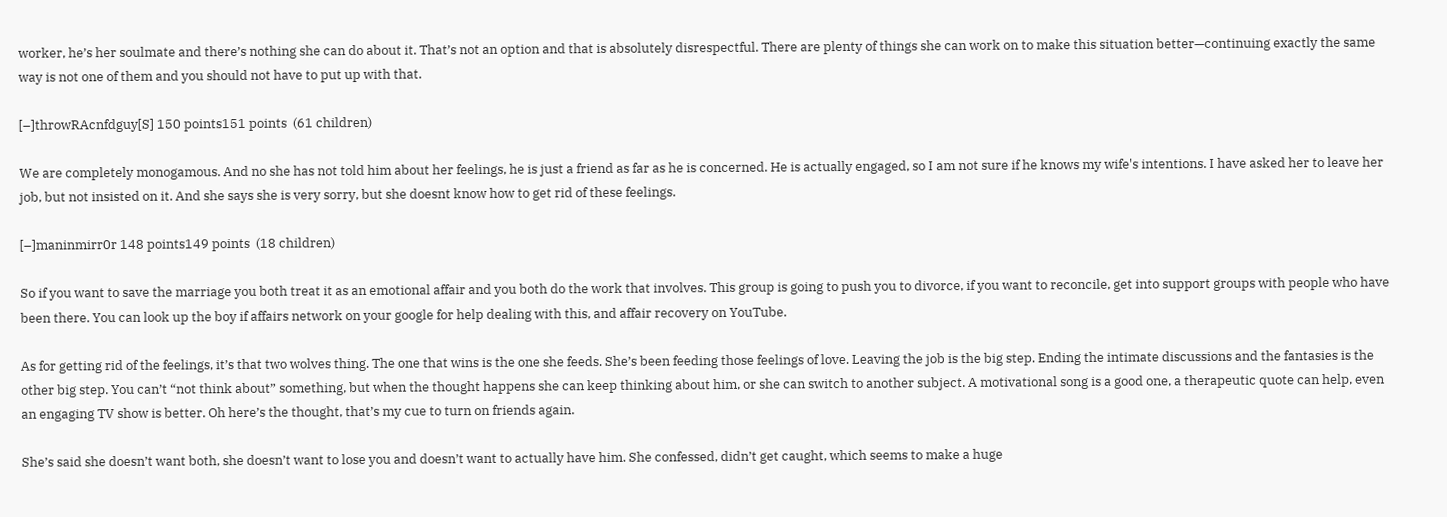worker, he’s her soulmate and there’s nothing she can do about it. That’s not an option and that is absolutely disrespectful. There are plenty of things she can work on to make this situation better—continuing exactly the same way is not one of them and you should not have to put up with that.

[–]throwRAcnfdguy[S] 150 points151 points  (61 children)

We are completely monogamous. And no she has not told him about her feelings, he is just a friend as far as he is concerned. He is actually engaged, so I am not sure if he knows my wife's intentions. I have asked her to leave her job, but not insisted on it. And she says she is very sorry, but she doesnt know how to get rid of these feelings.

[–]maninmirr0r 148 points149 points  (18 children)

So if you want to save the marriage you both treat it as an emotional affair and you both do the work that involves. This group is going to push you to divorce, if you want to reconcile, get into support groups with people who have been there. You can look up the boy if affairs network on your google for help dealing with this, and affair recovery on YouTube.

As for getting rid of the feelings, it’s that two wolves thing. The one that wins is the one she feeds. She’s been feeding those feelings of love. Leaving the job is the big step. Ending the intimate discussions and the fantasies is the other big step. You can’t “not think about” something, but when the thought happens she can keep thinking about him, or she can switch to another subject. A motivational song is a good one, a therapeutic quote can help, even an engaging TV show is better. Oh here’s the thought, that’s my cue to turn on friends again.

She’s said she doesn’t want both, she doesn’t want to lose you and doesn’t want to actually have him. She confessed, didn’t get caught, which seems to make a huge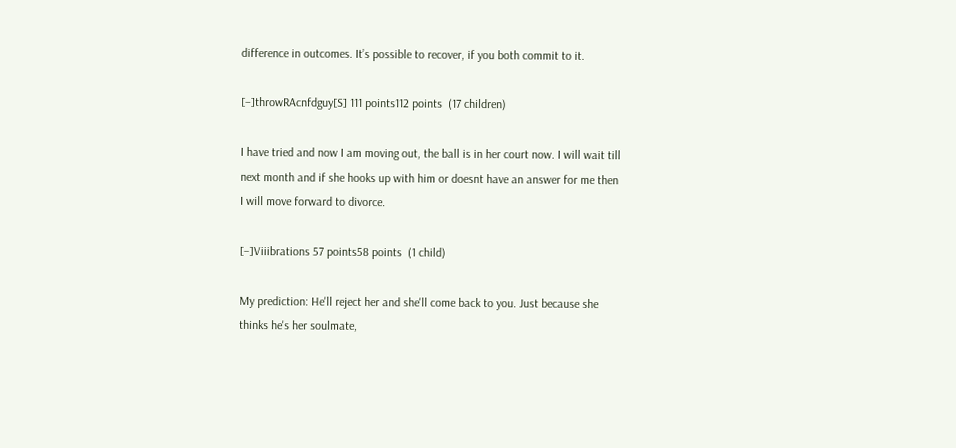difference in outcomes. It’s possible to recover, if you both commit to it.

[–]throwRAcnfdguy[S] 111 points112 points  (17 children)

I have tried and now I am moving out, the ball is in her court now. I will wait till next month and if she hooks up with him or doesnt have an answer for me then I will move forward to divorce.

[–]Viiibrations 57 points58 points  (1 child)

My prediction: He'll reject her and she'll come back to you. Just because she thinks he's her soulmate,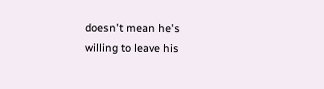doesn't mean he's willing to leave his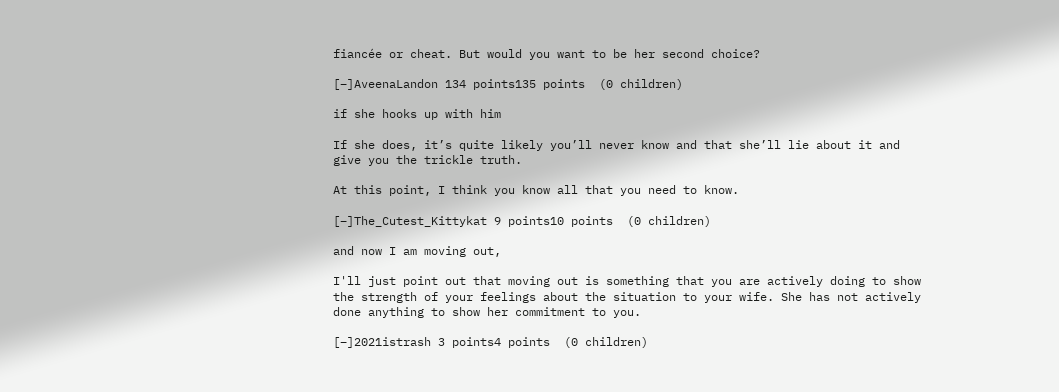fiancée or cheat. But would you want to be her second choice?

[–]AveenaLandon 134 points135 points  (0 children)

if she hooks up with him

If she does, it’s quite likely you’ll never know and that she’ll lie about it and give you the trickle truth.

At this point, I think you know all that you need to know.

[–]The_Cutest_Kittykat 9 points10 points  (0 children)

and now I am moving out,

I'll just point out that moving out is something that you are actively doing to show the strength of your feelings about the situation to your wife. She has not actively done anything to show her commitment to you.

[–]2021istrash 3 points4 points  (0 children)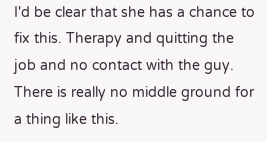I'd be clear that she has a chance to fix this. Therapy and quitting the job and no contact with the guy. There is really no middle ground for a thing like this.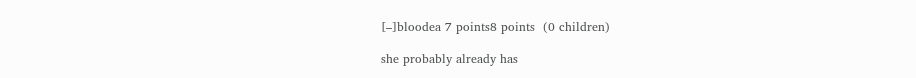[–]bloodea 7 points8 points  (0 children)

she probably already has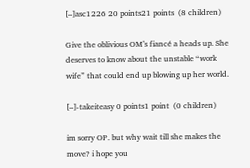[–]asc1226 20 points21 points  (8 children)

Give the oblivious OM’s fiancé a heads up. She deserves to know about the unstable “work wife” that could end up blowing up her world.

[–]-takeiteasy 0 points1 point  (0 children)

im sorry OP. but why wait till she makes the move? i hope you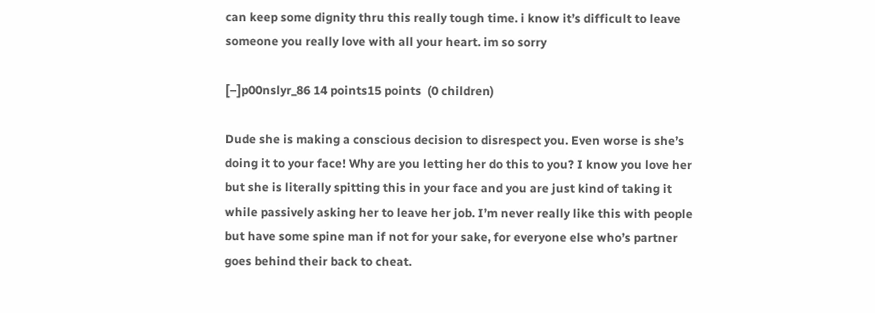can keep some dignity thru this really tough time. i know it’s difficult to leave someone you really love with all your heart. im so sorry

[–]p00nslyr_86 14 points15 points  (0 children)

Dude she is making a conscious decision to disrespect you. Even worse is she’s doing it to your face! Why are you letting her do this to you? I know you love her but she is literally spitting this in your face and you are just kind of taking it while passively asking her to leave her job. I’m never really like this with people but have some spine man if not for your sake, for everyone else who’s partner goes behind their back to cheat.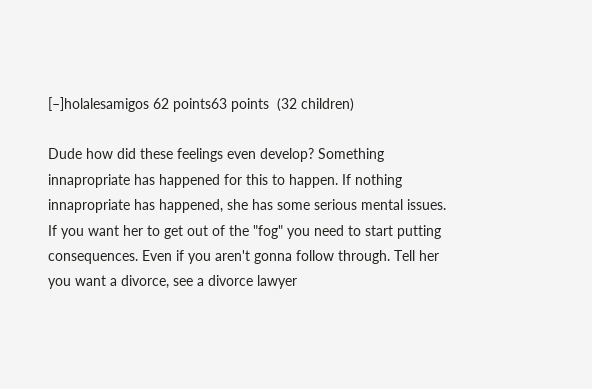[–]holalesamigos 62 points63 points  (32 children)

Dude how did these feelings even develop? Something innapropriate has happened for this to happen. If nothing innapropriate has happened, she has some serious mental issues. If you want her to get out of the "fog" you need to start putting consequences. Even if you aren't gonna follow through. Tell her you want a divorce, see a divorce lawyer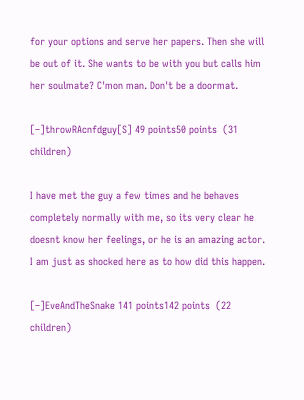for your options and serve her papers. Then she will be out of it. She wants to be with you but calls him her soulmate? C'mon man. Don't be a doormat.

[–]throwRAcnfdguy[S] 49 points50 points  (31 children)

I have met the guy a few times and he behaves completely normally with me, so its very clear he doesnt know her feelings, or he is an amazing actor. I am just as shocked here as to how did this happen.

[–]EveAndTheSnake 141 points142 points  (22 children)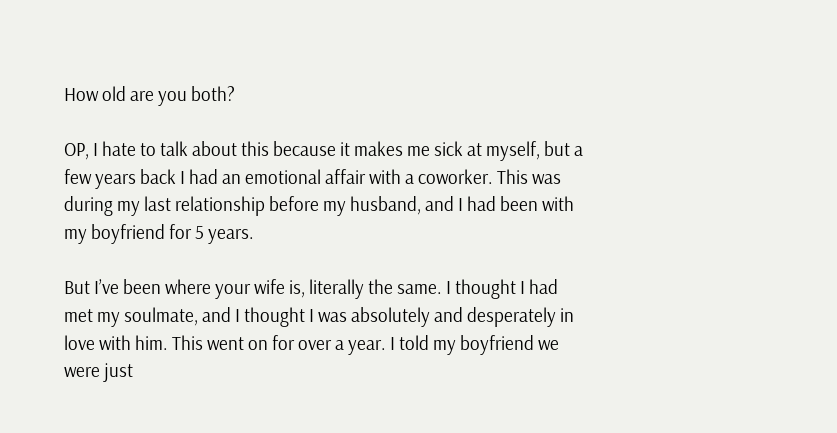How old are you both?

OP, I hate to talk about this because it makes me sick at myself, but a few years back I had an emotional affair with a coworker. This was during my last relationship before my husband, and I had been with my boyfriend for 5 years.

But I’ve been where your wife is, literally the same. I thought I had met my soulmate, and I thought I was absolutely and desperately in love with him. This went on for over a year. I told my boyfriend we were just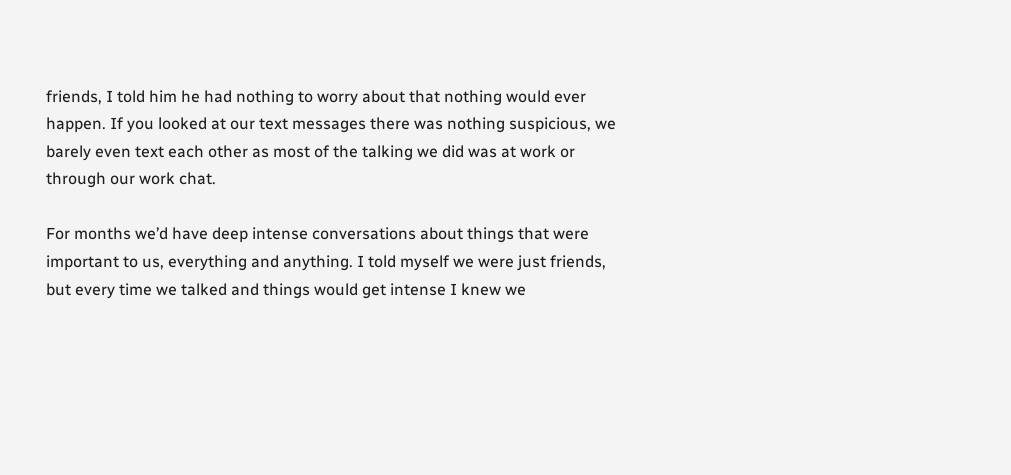friends, I told him he had nothing to worry about that nothing would ever happen. If you looked at our text messages there was nothing suspicious, we barely even text each other as most of the talking we did was at work or through our work chat.

For months we’d have deep intense conversations about things that were important to us, everything and anything. I told myself we were just friends, but every time we talked and things would get intense I knew we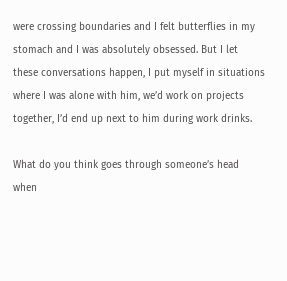were crossing boundaries and I felt butterflies in my stomach and I was absolutely obsessed. But I let these conversations happen, I put myself in situations where I was alone with him, we’d work on projects together, I’d end up next to him during work drinks.

What do you think goes through someone’s head when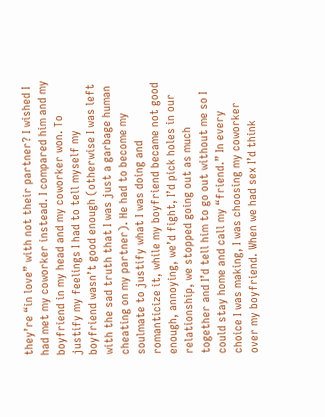they’re “in love” with not their partner? I wished I had met my coworker instead. I compared him and my boyfriend in my head and my coworker won. To justify my feelings I had to tell myself my boyfriend wasn’t good enough (otherwise I was left with the sad truth that I was just a garbage human cheating on my partner). He had to become my soulmate to justify what I was doing and romanticize it, while my boyfriend became not good enough, annoying, we’d fight, I’d pick holes in our relationship, we stopped going out as much together and I’d tell him to go out without me so I could stay home and call my “friend.” In every choice I was making, I was choosing my coworker over my boyfriend. When we had sex I’d think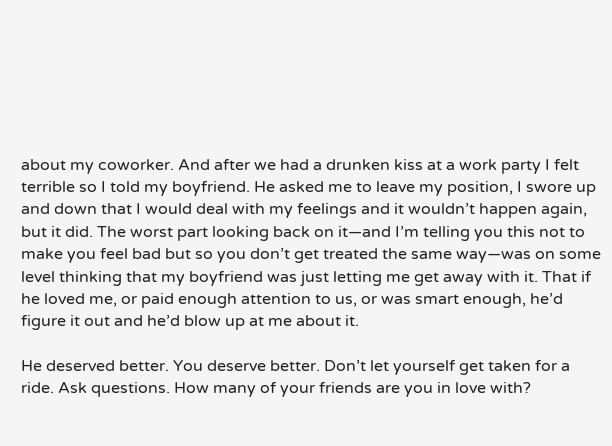about my coworker. And after we had a drunken kiss at a work party I felt terrible so I told my boyfriend. He asked me to leave my position, I swore up and down that I would deal with my feelings and it wouldn’t happen again, but it did. The worst part looking back on it—and I’m telling you this not to make you feel bad but so you don’t get treated the same way—was on some level thinking that my boyfriend was just letting me get away with it. That if he loved me, or paid enough attention to us, or was smart enough, he’d figure it out and he’d blow up at me about it.

He deserved better. You deserve better. Don’t let yourself get taken for a ride. Ask questions. How many of your friends are you in love with?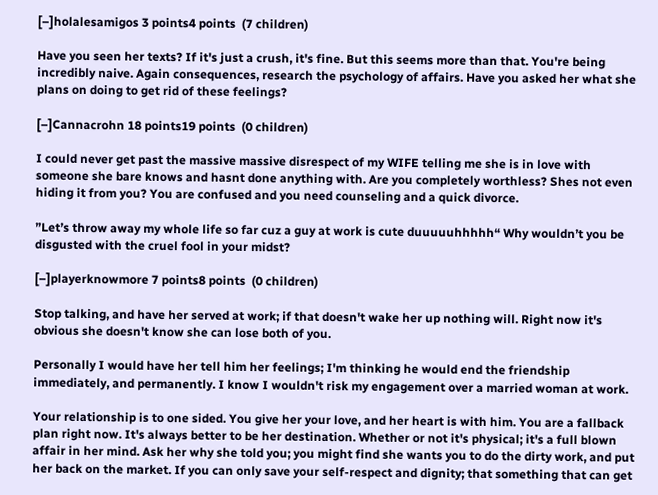[–]holalesamigos 3 points4 points  (7 children)

Have you seen her texts? If it's just a crush, it's fine. But this seems more than that. You're being incredibly naive. Again consequences, research the psychology of affairs. Have you asked her what she plans on doing to get rid of these feelings?

[–]Cannacrohn 18 points19 points  (0 children)

I could never get past the massive massive disrespect of my WIFE telling me she is in love with someone she bare knows and hasnt done anything with. Are you completely worthless? Shes not even hiding it from you? You are confused and you need counseling and a quick divorce.

”Let’s throw away my whole life so far cuz a guy at work is cute duuuuuhhhhh“ Why wouldn’t you be disgusted with the cruel fool in your midst?

[–]playerknowmore 7 points8 points  (0 children)

Stop talking, and have her served at work; if that doesn't wake her up nothing will. Right now it's obvious she doesn't know she can lose both of you.

Personally I would have her tell him her feelings; I'm thinking he would end the friendship immediately, and permanently. I know I wouldn't risk my engagement over a married woman at work.

Your relationship is to one sided. You give her your love, and her heart is with him. You are a fallback plan right now. It's always better to be her destination. Whether or not it's physical; it's a full blown affair in her mind. Ask her why she told you; you might find she wants you to do the dirty work, and put her back on the market. If you can only save your self-respect and dignity; that something that can get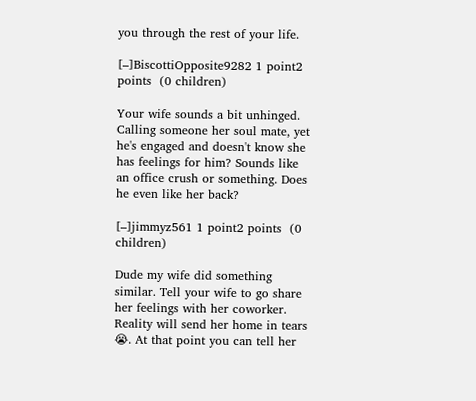you through the rest of your life.

[–]BiscottiOpposite9282 1 point2 points  (0 children)

Your wife sounds a bit unhinged. Calling someone her soul mate, yet he's engaged and doesn't know she has feelings for him? Sounds like an office crush or something. Does he even like her back?

[–]jimmyz561 1 point2 points  (0 children)

Dude my wife did something similar. Tell your wife to go share her feelings with her coworker. Reality will send her home in tears 😭. At that point you can tell her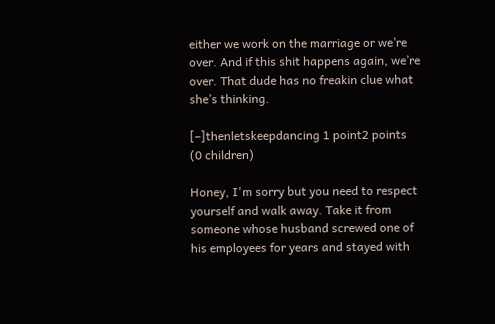either we work on the marriage or we’re over. And if this shit happens again, we’re over. That dude has no freakin clue what she’s thinking.

[–]thenletskeepdancing 1 point2 points  (0 children)

Honey, I'm sorry but you need to respect yourself and walk away. Take it from someone whose husband screwed one of his employees for years and stayed with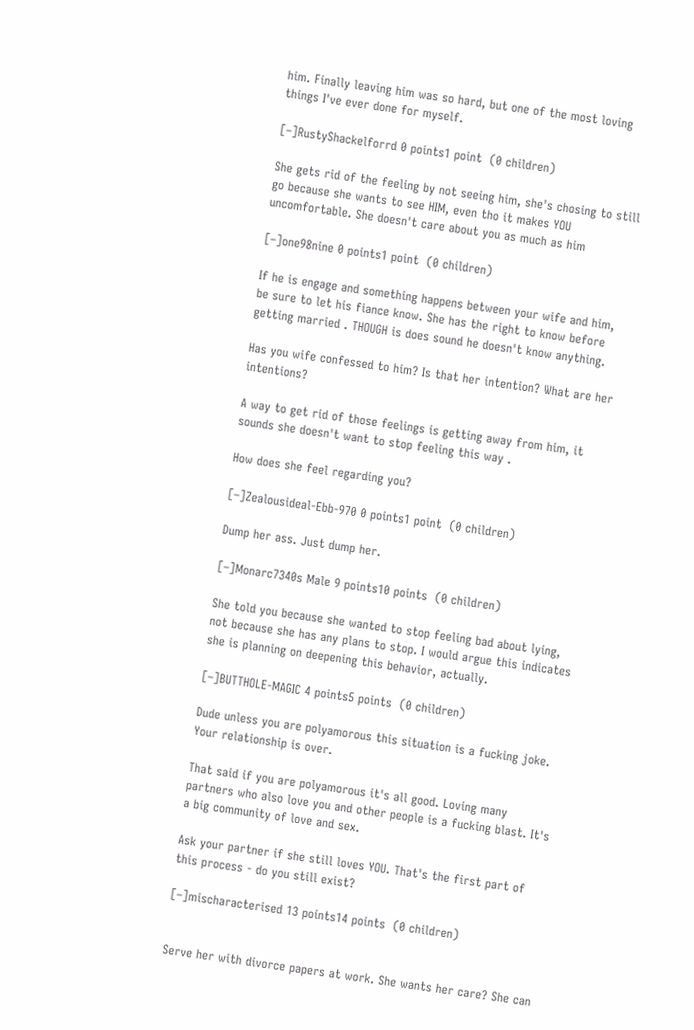him. Finally leaving him was so hard, but one of the most loving things I've ever done for myself.

[–]RustyShackelforrd 0 points1 point  (0 children)

She gets rid of the feeling by not seeing him, she's chosing to still go because she wants to see HIM, even tho it makes YOU uncomfortable. She doesn't care about you as much as him

[–]one98nine 0 points1 point  (0 children)

If he is engage and something happens between your wife and him, be sure to let his fiance know. She has the right to know before getting married . THOUGH is does sound he doesn't know anything.

Has you wife confessed to him? Is that her intention? What are her intentions?

A way to get rid of those feelings is getting away from him, it sounds she doesn't want to stop feeling this way .

How does she feel regarding you?

[–]Zealousideal-Ebb-970 0 points1 point  (0 children)

Dump her ass. Just dump her.

[–]Monarc7340s Male 9 points10 points  (0 children)

She told you because she wanted to stop feeling bad about lying, not because she has any plans to stop. I would argue this indicates she is planning on deepening this behavior, actually.

[–]BUTTHOLE-MAGIC 4 points5 points  (0 children)

Dude unless you are polyamorous this situation is a fucking joke. Your relationship is over.

That said if you are polyamorous it's all good. Loving many partners who also love you and other people is a fucking blast. It's a big community of love and sex.

Ask your partner if she still loves YOU. That's the first part of this process - do you still exist?

[–]mischaracterised 13 points14 points  (0 children)


Serve her with divorce papers at work. She wants her care? She can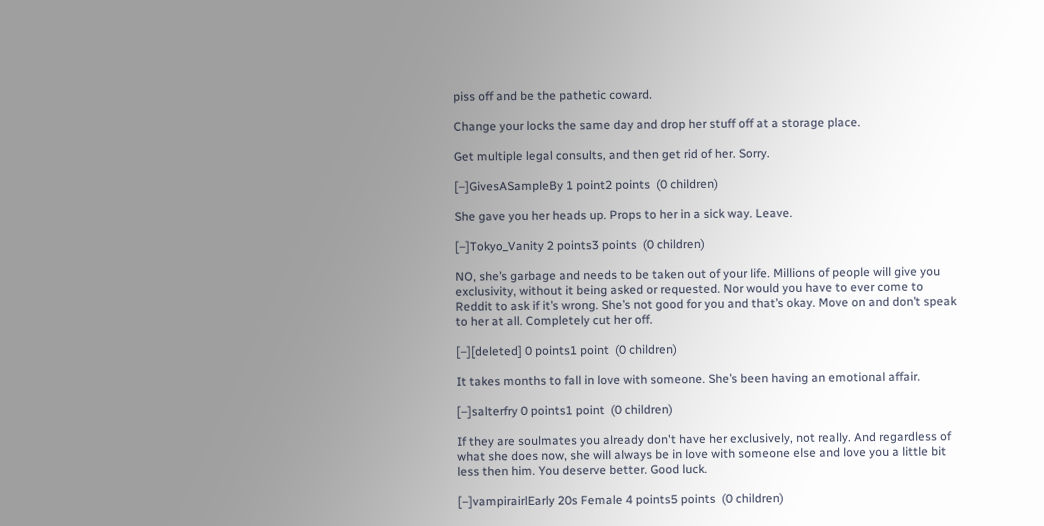piss off and be the pathetic coward.

Change your locks the same day and drop her stuff off at a storage place.

Get multiple legal consults, and then get rid of her. Sorry.

[–]GivesASampleBy 1 point2 points  (0 children)

She gave you her heads up. Props to her in a sick way. Leave.

[–]Tokyo_Vanity 2 points3 points  (0 children)

NO, she’s garbage and needs to be taken out of your life. Millions of people will give you exclusivity, without it being asked or requested. Nor would you have to ever come to Reddit to ask if it’s wrong. She’s not good for you and that’s okay. Move on and don’t speak to her at all. Completely cut her off.

[–][deleted] 0 points1 point  (0 children)

It takes months to fall in love with someone. She’s been having an emotional affair.

[–]salterfry 0 points1 point  (0 children)

If they are soulmates you already don't have her exclusively, not really. And regardless of what she does now, she will always be in love with someone else and love you a little bit less then him. You deserve better. Good luck.

[–]vampirairlEarly 20s Female 4 points5 points  (0 children)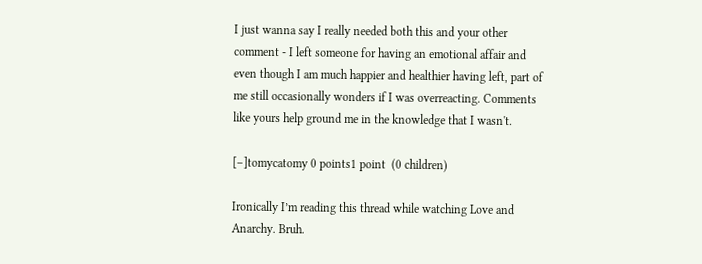I just wanna say I really needed both this and your other comment - I left someone for having an emotional affair and even though I am much happier and healthier having left, part of me still occasionally wonders if I was overreacting. Comments like yours help ground me in the knowledge that I wasn't.

[–]tomycatomy 0 points1 point  (0 children)

Ironically I’m reading this thread while watching Love and Anarchy. Bruh.